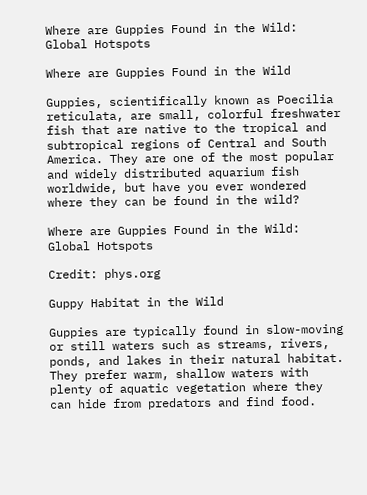Where are Guppies Found in the Wild: Global Hotspots

Where are Guppies Found in the Wild

Guppies, scientifically known as Poecilia reticulata, are small, colorful freshwater fish that are native to the tropical and subtropical regions of Central and South America. They are one of the most popular and widely distributed aquarium fish worldwide, but have you ever wondered where they can be found in the wild?

Where are Guppies Found in the Wild: Global Hotspots

Credit: phys.org

Guppy Habitat in the Wild

Guppies are typically found in slow-moving or still waters such as streams, rivers, ponds, and lakes in their natural habitat. They prefer warm, shallow waters with plenty of aquatic vegetation where they can hide from predators and find food.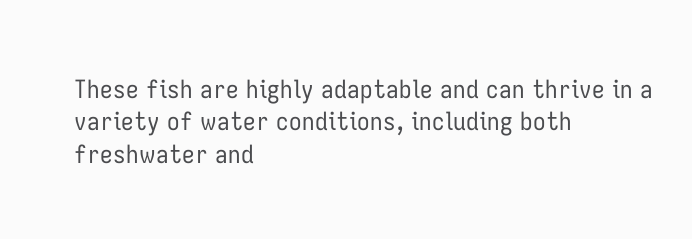These fish are highly adaptable and can thrive in a variety of water conditions, including both freshwater and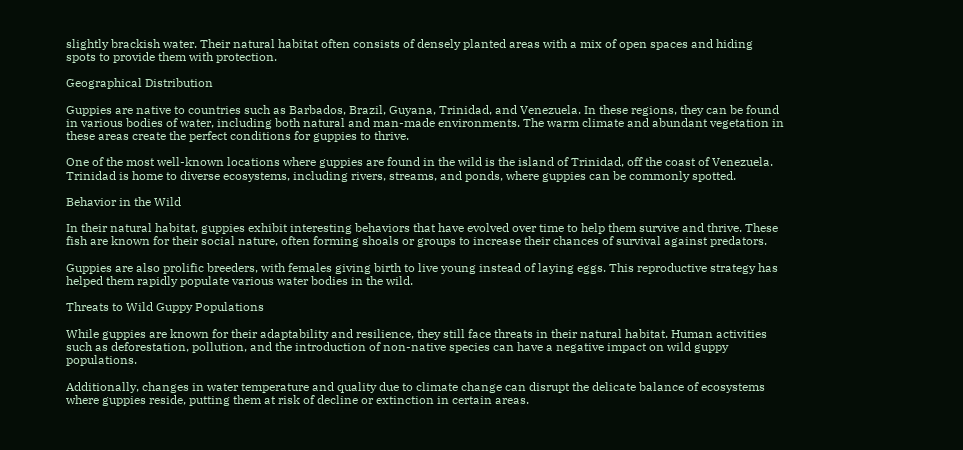slightly brackish water. Their natural habitat often consists of densely planted areas with a mix of open spaces and hiding spots to provide them with protection.

Geographical Distribution

Guppies are native to countries such as Barbados, Brazil, Guyana, Trinidad, and Venezuela. In these regions, they can be found in various bodies of water, including both natural and man-made environments. The warm climate and abundant vegetation in these areas create the perfect conditions for guppies to thrive.

One of the most well-known locations where guppies are found in the wild is the island of Trinidad, off the coast of Venezuela. Trinidad is home to diverse ecosystems, including rivers, streams, and ponds, where guppies can be commonly spotted.

Behavior in the Wild

In their natural habitat, guppies exhibit interesting behaviors that have evolved over time to help them survive and thrive. These fish are known for their social nature, often forming shoals or groups to increase their chances of survival against predators.

Guppies are also prolific breeders, with females giving birth to live young instead of laying eggs. This reproductive strategy has helped them rapidly populate various water bodies in the wild.

Threats to Wild Guppy Populations

While guppies are known for their adaptability and resilience, they still face threats in their natural habitat. Human activities such as deforestation, pollution, and the introduction of non-native species can have a negative impact on wild guppy populations.

Additionally, changes in water temperature and quality due to climate change can disrupt the delicate balance of ecosystems where guppies reside, putting them at risk of decline or extinction in certain areas.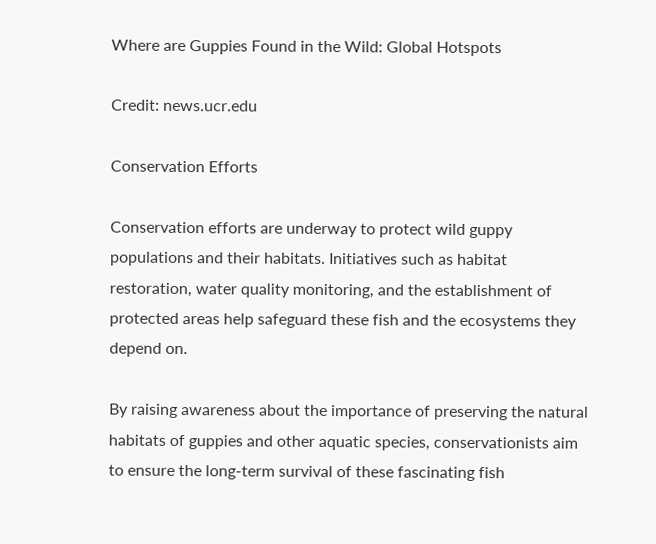Where are Guppies Found in the Wild: Global Hotspots

Credit: news.ucr.edu

Conservation Efforts

Conservation efforts are underway to protect wild guppy populations and their habitats. Initiatives such as habitat restoration, water quality monitoring, and the establishment of protected areas help safeguard these fish and the ecosystems they depend on.

By raising awareness about the importance of preserving the natural habitats of guppies and other aquatic species, conservationists aim to ensure the long-term survival of these fascinating fish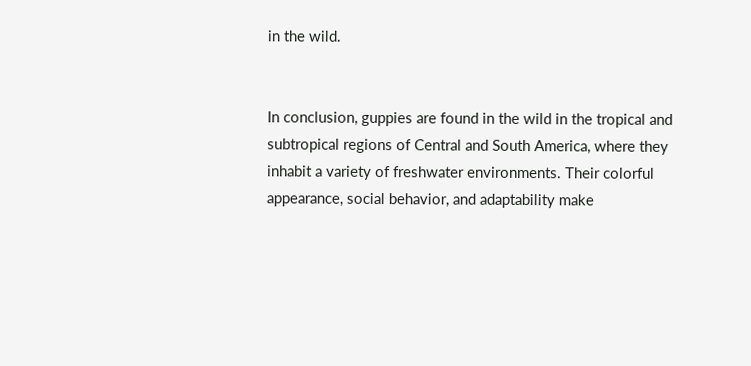in the wild.


In conclusion, guppies are found in the wild in the tropical and subtropical regions of Central and South America, where they inhabit a variety of freshwater environments. Their colorful appearance, social behavior, and adaptability make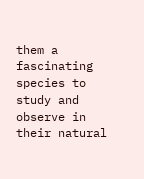them a fascinating species to study and observe in their natural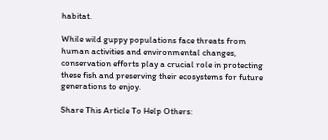habitat.

While wild guppy populations face threats from human activities and environmental changes, conservation efforts play a crucial role in protecting these fish and preserving their ecosystems for future generations to enjoy.

Share This Article To Help Others: